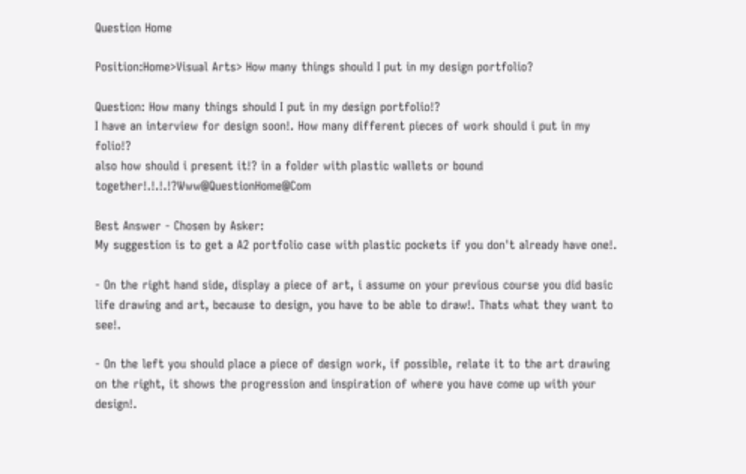Question Home

Position:Home>Visual Arts> How many things should I put in my design portfolio?

Question: How many things should I put in my design portfolio!?
I have an interview for design soon!. How many different pieces of work should i put in my folio!?
also how should i present it!? in a folder with plastic wallets or bound together!.!.!.!?Www@QuestionHome@Com

Best Answer - Chosen by Asker:
My suggestion is to get a A2 portfolio case with plastic pockets if you don't already have one!.

- On the right hand side, display a piece of art, i assume on your previous course you did basic life drawing and art, because to design, you have to be able to draw!. Thats what they want to see!.

- On the left you should place a piece of design work, if possible, relate it to the art drawing on the right, it shows the progression and inspiration of where you have come up with your design!.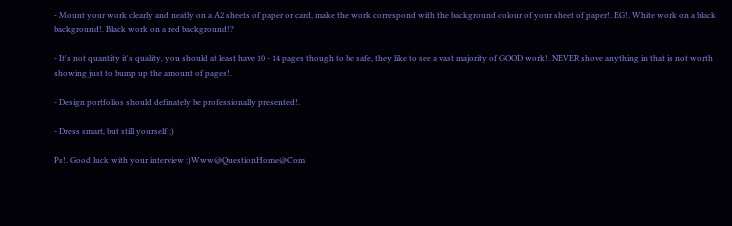- Mount your work clearly and neatly on a A2 sheets of paper or card, make the work correspond with the background colour of your sheet of paper!. EG!. White work on a black background!. Black work on a red background!?

- It's not quantity it's quality, you should at least have 10 - 14 pages though to be safe, they like to see a vast majority of GOOD work!. NEVER shove anything in that is not worth showing just to bump up the amount of pages!.

- Design portfolios should definately be professionally presented!.

- Dress smart, but still yourself ;)

Ps!. Good luck with your interview :)Www@QuestionHome@Com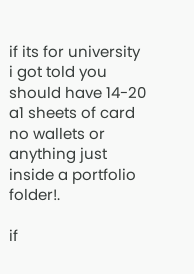if its for university i got told you should have 14-20 a1 sheets of card no wallets or anything just inside a portfolio folder!.

if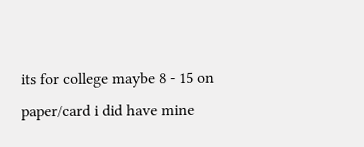its for college maybe 8 - 15 on paper/card i did have mine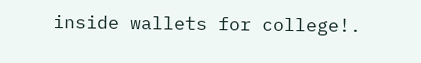inside wallets for college!.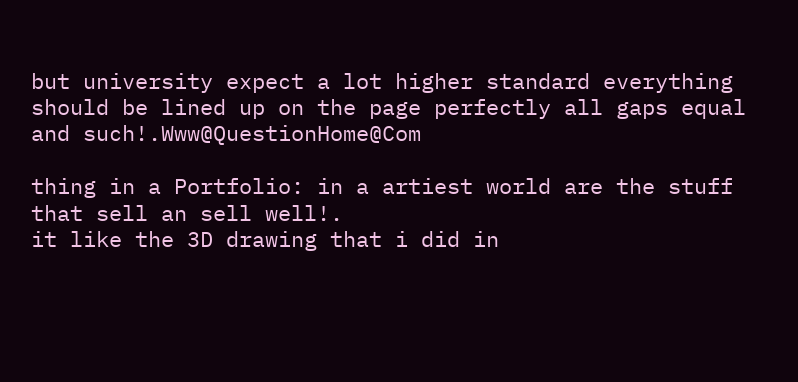but university expect a lot higher standard everything should be lined up on the page perfectly all gaps equal and such!.Www@QuestionHome@Com

thing in a Portfolio: in a artiest world are the stuff that sell an sell well!.
it like the 3D drawing that i did in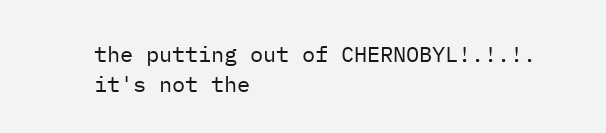the putting out of CHERNOBYL!.!.!.
it's not the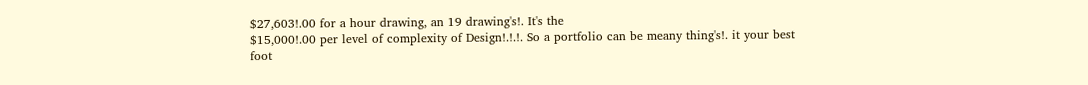$27,603!.00 for a hour drawing, an 19 drawing's!. It's the
$15,000!.00 per level of complexity of Design!.!.!. So a portfolio can be meany thing's!. it your best foot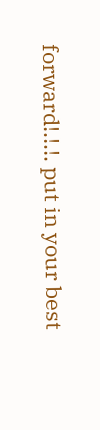forward!.!.!. put in your best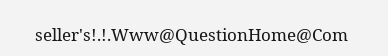seller's!.!.Www@QuestionHome@Com